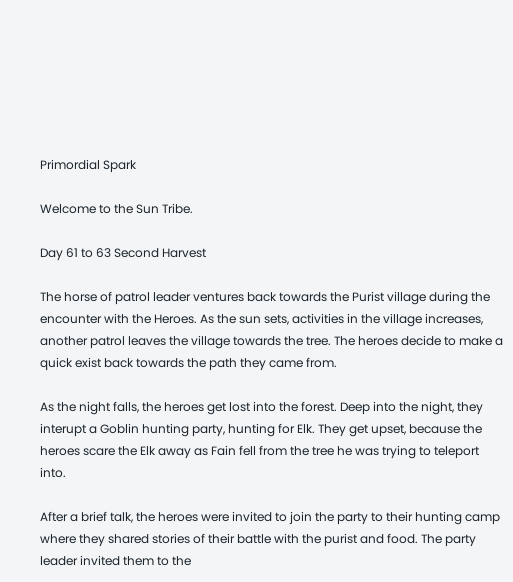Primordial Spark

Welcome to the Sun Tribe.

Day 61 to 63 Second Harvest

The horse of patrol leader ventures back towards the Purist village during the encounter with the Heroes. As the sun sets, activities in the village increases, another patrol leaves the village towards the tree. The heroes decide to make a quick exist back towards the path they came from.

As the night falls, the heroes get lost into the forest. Deep into the night, they interupt a Goblin hunting party, hunting for Elk. They get upset, because the heroes scare the Elk away as Fain fell from the tree he was trying to teleport into.

After a brief talk, the heroes were invited to join the party to their hunting camp where they shared stories of their battle with the purist and food. The party leader invited them to the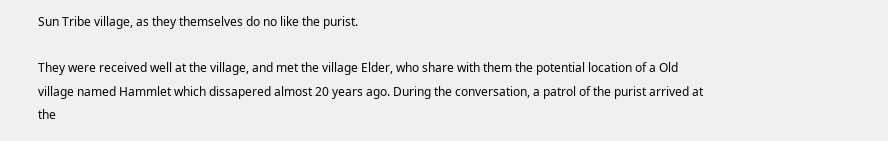Sun Tribe village, as they themselves do no like the purist.

They were received well at the village, and met the village Elder, who share with them the potential location of a Old village named Hammlet which dissapered almost 20 years ago. During the conversation, a patrol of the purist arrived at the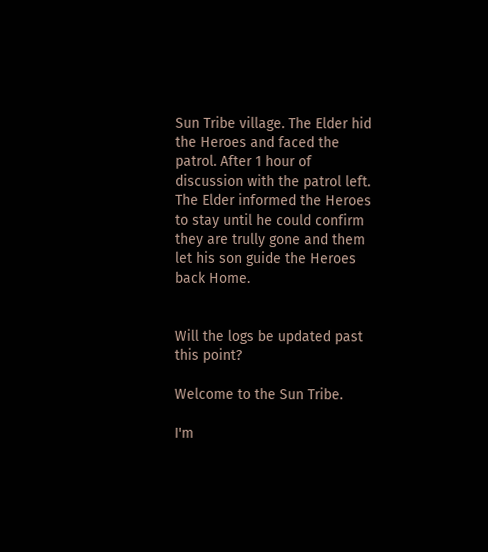Sun Tribe village. The Elder hid the Heroes and faced the patrol. After 1 hour of discussion with the patrol left. The Elder informed the Heroes to stay until he could confirm they are trully gone and them let his son guide the Heroes back Home.


Will the logs be updated past this point?

Welcome to the Sun Tribe.

I'm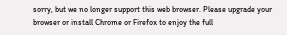sorry, but we no longer support this web browser. Please upgrade your browser or install Chrome or Firefox to enjoy the full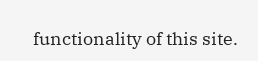functionality of this site.